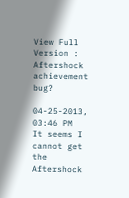View Full Version : Aftershock achievement bug?

04-25-2013, 03:46 PM
It seems I cannot get the Aftershock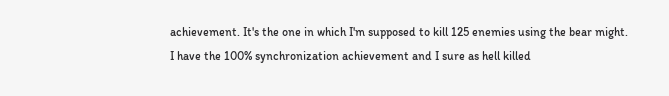achievement. It's the one in which I'm supposed to kill 125 enemies using the bear might.
I have the 100% synchronization achievement and I sure as hell killed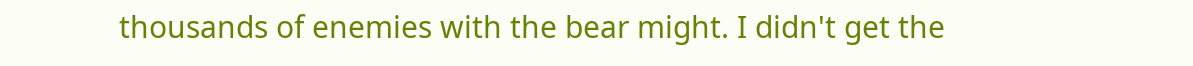thousands of enemies with the bear might. I didn't get the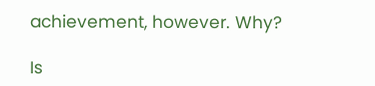achievement, however. Why?

Is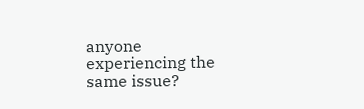anyone experiencing the same issue?